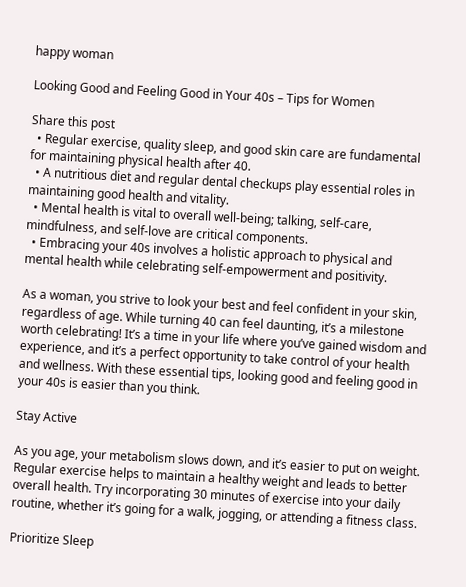happy woman

Looking Good and Feeling Good in Your 40s – Tips for Women

Share this post
  • Regular exercise, quality sleep, and good skin care are fundamental for maintaining physical health after 40.
  • A nutritious diet and regular dental checkups play essential roles in maintaining good health and vitality.
  • Mental health is vital to overall well-being; talking, self-care, mindfulness, and self-love are critical components.
  • Embracing your 40s involves a holistic approach to physical and mental health while celebrating self-empowerment and positivity.

As a woman, you strive to look your best and feel confident in your skin, regardless of age. While turning 40 can feel daunting, it’s a milestone worth celebrating! It’s a time in your life where you’ve gained wisdom and experience, and it’s a perfect opportunity to take control of your health and wellness. With these essential tips, looking good and feeling good in your 40s is easier than you think.

Stay Active

As you age, your metabolism slows down, and it’s easier to put on weight. Regular exercise helps to maintain a healthy weight and leads to better overall health. Try incorporating 30 minutes of exercise into your daily routine, whether it’s going for a walk, jogging, or attending a fitness class.

Prioritize Sleep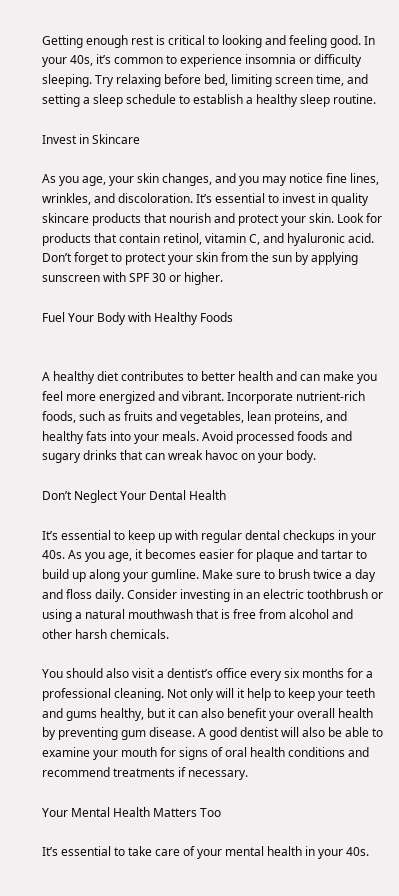Getting enough rest is critical to looking and feeling good. In your 40s, it’s common to experience insomnia or difficulty sleeping. Try relaxing before bed, limiting screen time, and setting a sleep schedule to establish a healthy sleep routine.

Invest in Skincare

As you age, your skin changes, and you may notice fine lines, wrinkles, and discoloration. It’s essential to invest in quality skincare products that nourish and protect your skin. Look for products that contain retinol, vitamin C, and hyaluronic acid. Don’t forget to protect your skin from the sun by applying sunscreen with SPF 30 or higher.

Fuel Your Body with Healthy Foods


A healthy diet contributes to better health and can make you feel more energized and vibrant. Incorporate nutrient-rich foods, such as fruits and vegetables, lean proteins, and healthy fats into your meals. Avoid processed foods and sugary drinks that can wreak havoc on your body.

Don’t Neglect Your Dental Health

It’s essential to keep up with regular dental checkups in your 40s. As you age, it becomes easier for plaque and tartar to build up along your gumline. Make sure to brush twice a day and floss daily. Consider investing in an electric toothbrush or using a natural mouthwash that is free from alcohol and other harsh chemicals.

You should also visit a dentist’s office every six months for a professional cleaning. Not only will it help to keep your teeth and gums healthy, but it can also benefit your overall health by preventing gum disease. A good dentist will also be able to examine your mouth for signs of oral health conditions and recommend treatments if necessary.

Your Mental Health Matters Too

It’s essential to take care of your mental health in your 40s.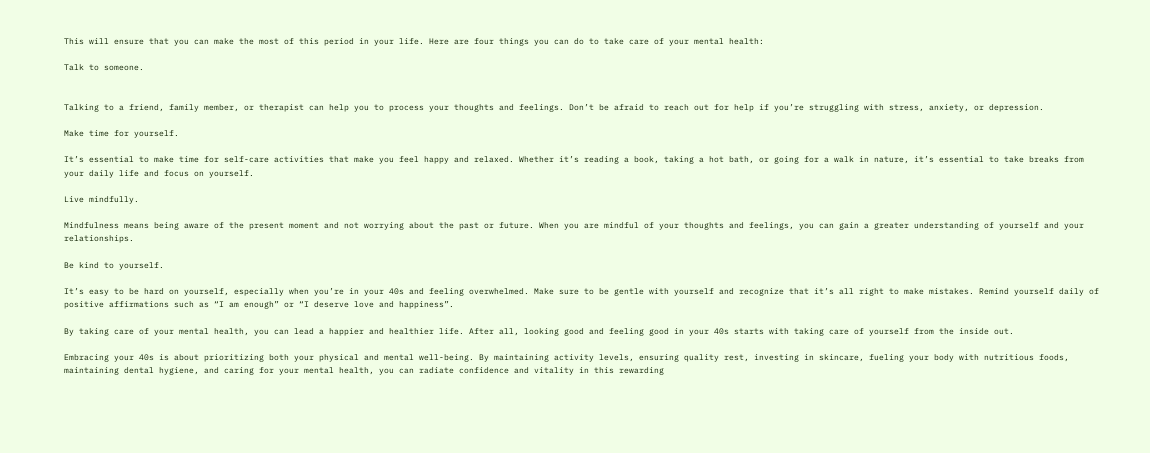This will ensure that you can make the most of this period in your life. Here are four things you can do to take care of your mental health:

Talk to someone.


Talking to a friend, family member, or therapist can help you to process your thoughts and feelings. Don’t be afraid to reach out for help if you’re struggling with stress, anxiety, or depression.

Make time for yourself.

It’s essential to make time for self-care activities that make you feel happy and relaxed. Whether it’s reading a book, taking a hot bath, or going for a walk in nature, it’s essential to take breaks from your daily life and focus on yourself.

Live mindfully.

Mindfulness means being aware of the present moment and not worrying about the past or future. When you are mindful of your thoughts and feelings, you can gain a greater understanding of yourself and your relationships.

Be kind to yourself.

It’s easy to be hard on yourself, especially when you’re in your 40s and feeling overwhelmed. Make sure to be gentle with yourself and recognize that it’s all right to make mistakes. Remind yourself daily of positive affirmations such as “I am enough” or “I deserve love and happiness”.

By taking care of your mental health, you can lead a happier and healthier life. After all, looking good and feeling good in your 40s starts with taking care of yourself from the inside out.

Embracing your 40s is about prioritizing both your physical and mental well-being. By maintaining activity levels, ensuring quality rest, investing in skincare, fueling your body with nutritious foods, maintaining dental hygiene, and caring for your mental health, you can radiate confidence and vitality in this rewarding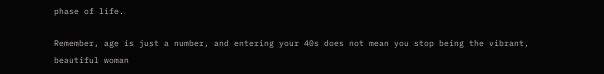phase of life.

Remember, age is just a number, and entering your 40s does not mean you stop being the vibrant, beautiful woman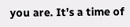you are. It’s a time of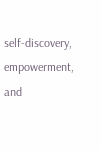self-discovery, empowerment, and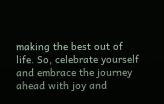making the best out of life. So, celebrate yourself and embrace the journey ahead with joy and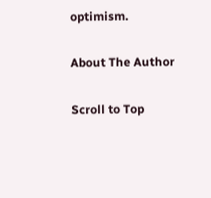optimism.

About The Author

Scroll to Top